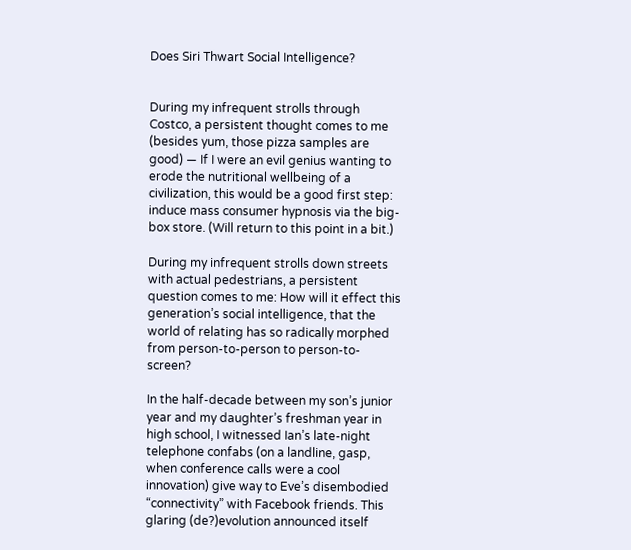Does Siri Thwart Social Intelligence?


During my infrequent strolls through Costco, a persistent thought comes to me (besides yum, those pizza samples are good) — If I were an evil genius wanting to erode the nutritional wellbeing of a civilization, this would be a good first step: induce mass consumer hypnosis via the big-box store. (Will return to this point in a bit.)

During my infrequent strolls down streets with actual pedestrians, a persistent question comes to me: How will it effect this generation’s social intelligence, that the world of relating has so radically morphed from person-to-person to person-to-screen?

In the half-decade between my son’s junior year and my daughter’s freshman year in high school, I witnessed Ian’s late-night telephone confabs (on a landline, gasp, when conference calls were a cool innovation) give way to Eve’s disembodied “connectivity” with Facebook friends. This glaring (de?)evolution announced itself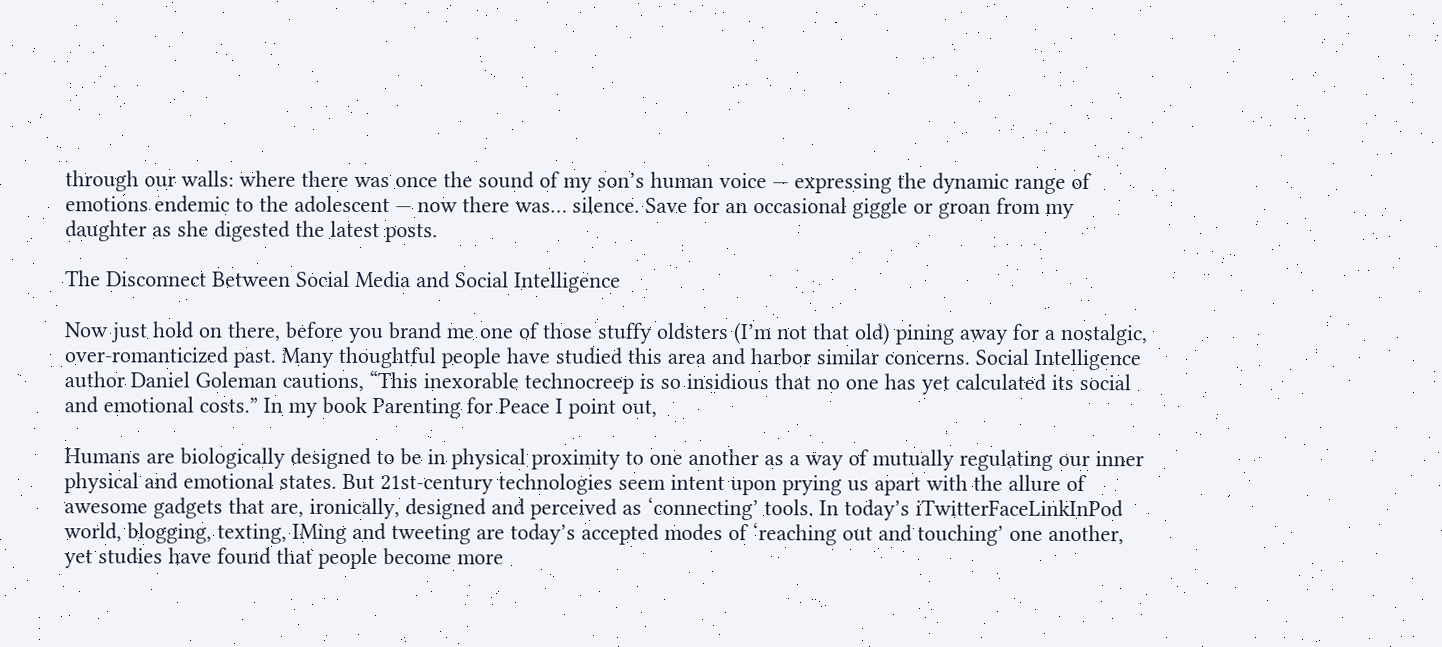through our walls: where there was once the sound of my son’s human voice — expressing the dynamic range of emotions endemic to the adolescent — now there was… silence. Save for an occasional giggle or groan from my daughter as she digested the latest posts.

The Disconnect Between Social Media and Social Intelligence

Now just hold on there, before you brand me one of those stuffy oldsters (I’m not that old) pining away for a nostalgic, over-romanticized past. Many thoughtful people have studied this area and harbor similar concerns. Social Intelligence author Daniel Goleman cautions, “This inexorable technocreep is so insidious that no one has yet calculated its social and emotional costs.” In my book Parenting for Peace I point out,

Humans are biologically designed to be in physical proximity to one another as a way of mutually regulating our inner physical and emotional states. But 21st-century technologies seem intent upon prying us apart with the allure of awesome gadgets that are, ironically, designed and perceived as ‘connecting’ tools. In today’s iTwitterFaceLinkInPod world, blogging, texting, IMing and tweeting are today’s accepted modes of ‘reaching out and touching’ one another, yet studies have found that people become more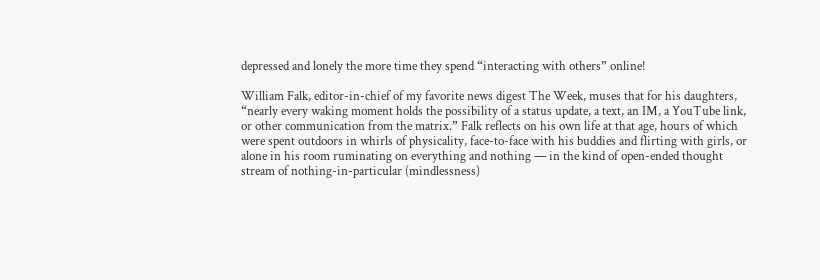depressed and lonely the more time they spend “interacting with others” online!

William Falk, editor-in-chief of my favorite news digest The Week, muses that for his daughters, “nearly every waking moment holds the possibility of a status update, a text, an IM, a YouTube link, or other communication from the matrix.” Falk reflects on his own life at that age, hours of which were spent outdoors in whirls of physicality, face-to-face with his buddies and flirting with girls, or alone in his room ruminating on everything and nothing — in the kind of open-ended thought stream of nothing-in-particular (mindlessness)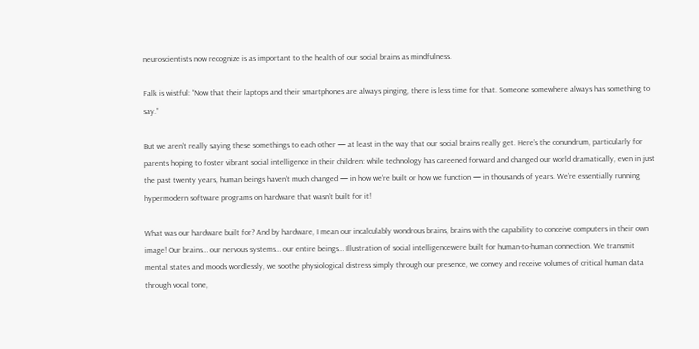neuroscientists now recognize is as important to the health of our social brains as mindfulness.

Falk is wistful: “Now that their laptops and their smartphones are always pinging, there is less time for that. Someone somewhere always has something to say.”

But we aren’t really saying these somethings to each other — at least in the way that our social brains really get. Here’s the conundrum, particularly for parents hoping to foster vibrant social intelligence in their children: while technology has careened forward and changed our world dramatically, even in just the past twenty years, human beings haven’t much changed — in how we’re built or how we function — in thousands of years. We’re essentially running hypermodern software programs on hardware that wasn’t built for it!

What was our hardware built for? And by hardware, I mean our incalculably wondrous brains, brains with the capability to conceive computers in their own image! Our brains… our nervous systems… our entire beings… Illustration of social intelligencewere built for human-to-human connection. We transmit mental states and moods wordlessly, we soothe physiological distress simply through our presence, we convey and receive volumes of critical human data through vocal tone,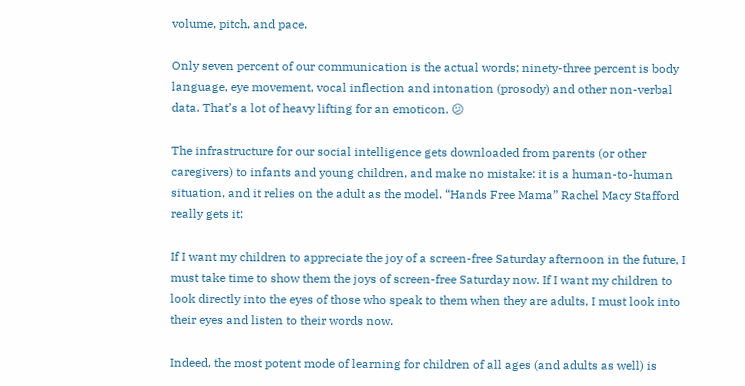volume, pitch, and pace.

Only seven percent of our communication is the actual words; ninety-three percent is body language, eye movement, vocal inflection and intonation (prosody) and other non-verbal data. That’s a lot of heavy lifting for an emoticon. 😕

The infrastructure for our social intelligence gets downloaded from parents (or other caregivers) to infants and young children, and make no mistake: it is a human-to-human situation, and it relies on the adult as the model. “Hands Free Mama” Rachel Macy Stafford really gets it:

If I want my children to appreciate the joy of a screen-free Saturday afternoon in the future, I must take time to show them the joys of screen-free Saturday now. If I want my children to look directly into the eyes of those who speak to them when they are adults, I must look into their eyes and listen to their words now.

Indeed, the most potent mode of learning for children of all ages (and adults as well) is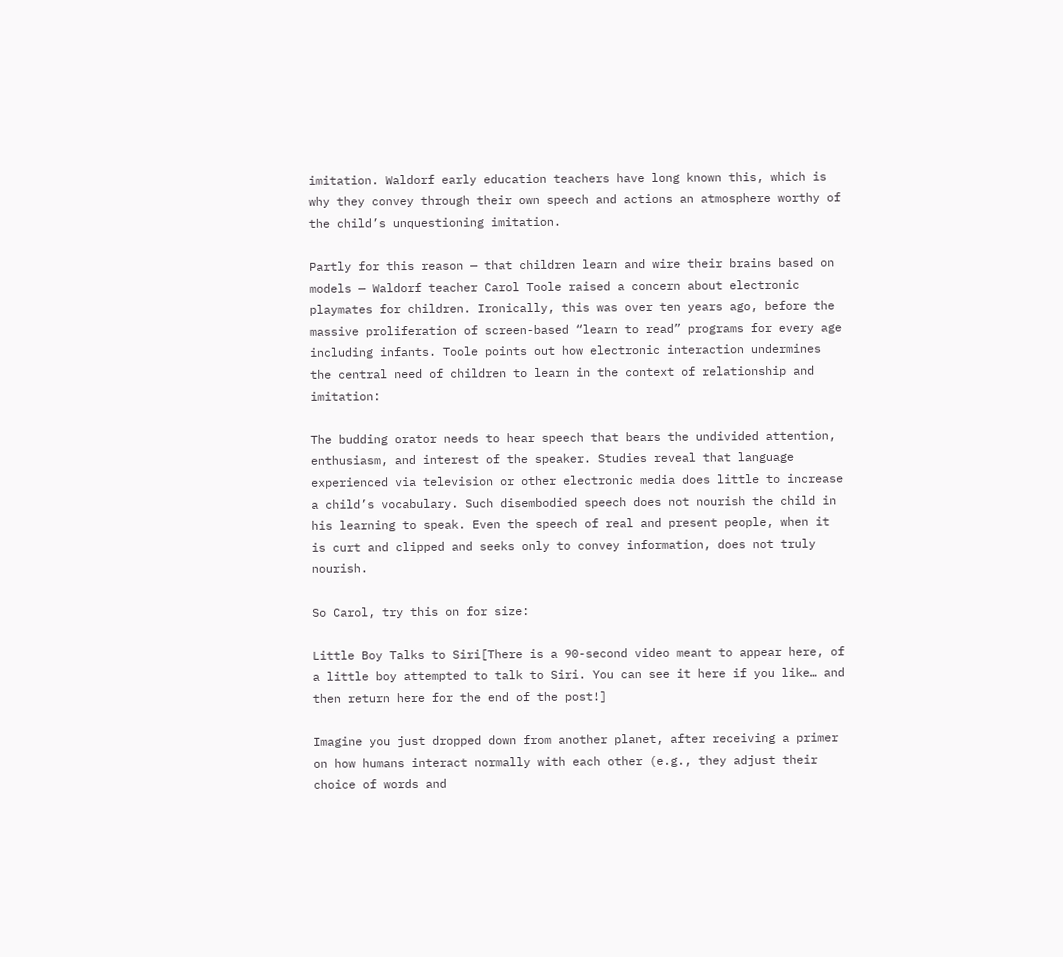imitation. Waldorf early education teachers have long known this, which is why they convey through their own speech and actions an atmosphere worthy of the child’s unquestioning imitation.

Partly for this reason — that children learn and wire their brains based on models — Waldorf teacher Carol Toole raised a concern about electronic playmates for children. Ironically, this was over ten years ago, before the massive proliferation of screen-based “learn to read” programs for every age including infants. Toole points out how electronic interaction undermines the central need of children to learn in the context of relationship and imitation:

The budding orator needs to hear speech that bears the undivided attention, enthusiasm, and interest of the speaker. Studies reveal that language experienced via television or other electronic media does little to increase a child’s vocabulary. Such disembodied speech does not nourish the child in his learning to speak. Even the speech of real and present people, when it is curt and clipped and seeks only to convey information, does not truly nourish.

So Carol, try this on for size:

Little Boy Talks to Siri[There is a 90-second video meant to appear here, of a little boy attempted to talk to Siri. You can see it here if you like… and then return here for the end of the post!]

Imagine you just dropped down from another planet, after receiving a primer on how humans interact normally with each other (e.g., they adjust their choice of words and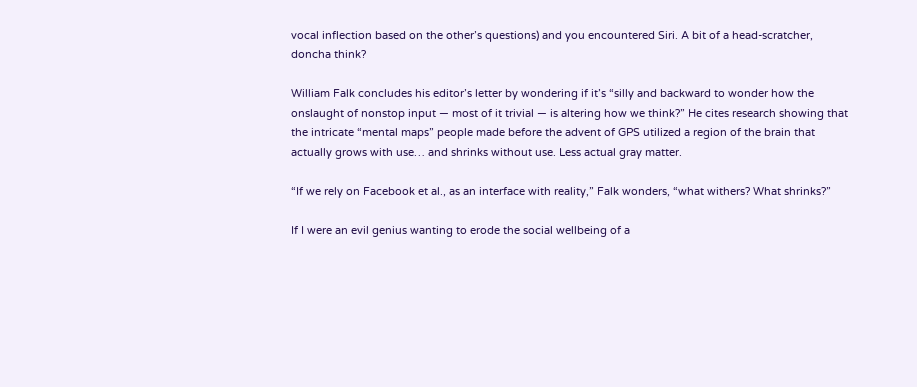vocal inflection based on the other’s questions) and you encountered Siri. A bit of a head-scratcher, doncha think?

William Falk concludes his editor’s letter by wondering if it’s “silly and backward to wonder how the onslaught of nonstop input — most of it trivial — is altering how we think?” He cites research showing that the intricate “mental maps” people made before the advent of GPS utilized a region of the brain that actually grows with use… and shrinks without use. Less actual gray matter.

“If we rely on Facebook et al., as an interface with reality,” Falk wonders, “what withers? What shrinks?”

If I were an evil genius wanting to erode the social wellbeing of a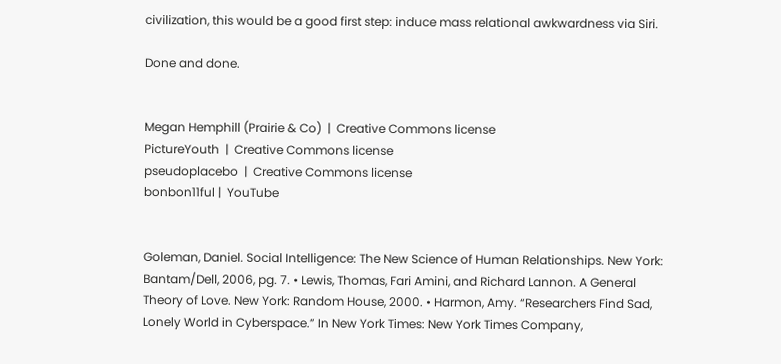civilization, this would be a good first step: induce mass relational awkwardness via Siri.

Done and done.


Megan Hemphill (Prairie & Co)  |  Creative Commons license
PictureYouth  |  Creative Commons license
pseudoplacebo  |  Creative Commons license
bonbon11ful |  YouTube


Goleman, Daniel. Social Intelligence: The New Science of Human Relationships. New York: Bantam/Dell, 2006, pg. 7. • Lewis, Thomas, Fari Amini, and Richard Lannon. A General Theory of Love. New York: Random House, 2000. • Harmon, Amy. “Researchers Find Sad, Lonely World in Cyberspace.” In New York Times: New York Times Company,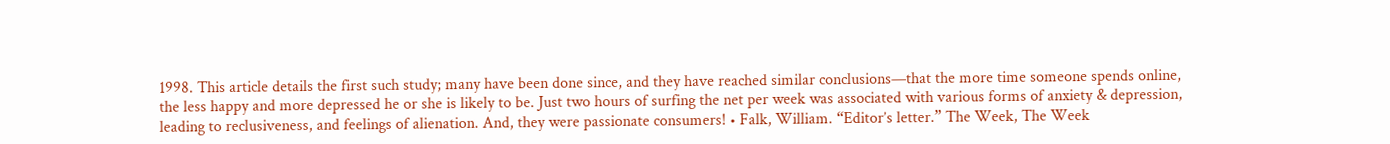1998. This article details the first such study; many have been done since, and they have reached similar conclusions—that the more time someone spends online, the less happy and more depressed he or she is likely to be. Just two hours of surfing the net per week was associated with various forms of anxiety & depression, leading to reclusiveness, and feelings of alienation. And, they were passionate consumers! • Falk, William. “Editor’s letter.” The Week, The Week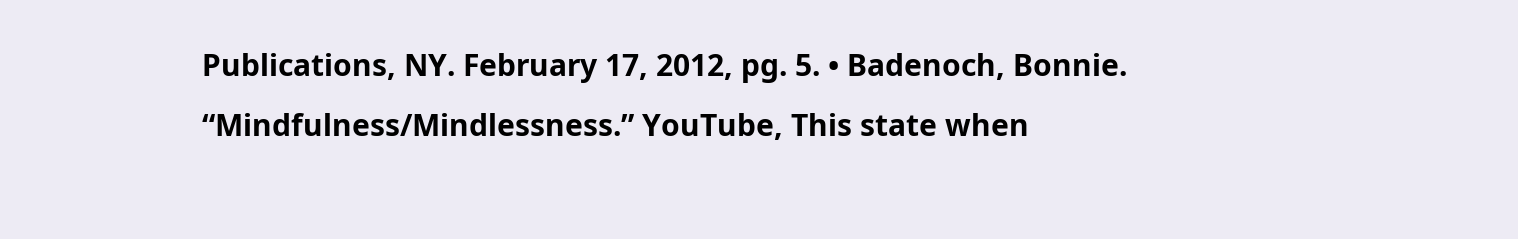Publications, NY. February 17, 2012, pg. 5. • Badenoch, Bonnie. “Mindfulness/Mindlessness.” YouTube, This state when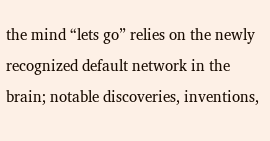the mind “lets go” relies on the newly recognized default network in the brain; notable discoveries, inventions,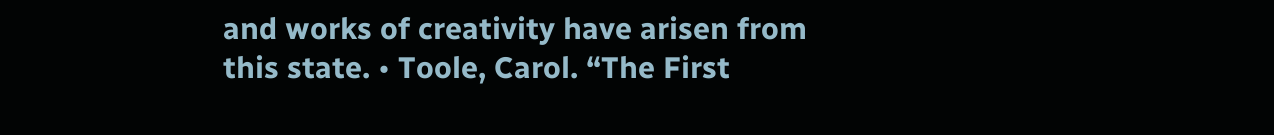and works of creativity have arisen from this state. • Toole, Carol. “The First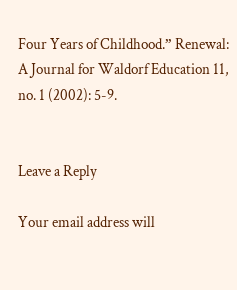Four Years of Childhood.” Renewal: A Journal for Waldorf Education 11, no. 1 (2002): 5-9.


Leave a Reply

Your email address will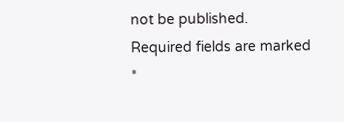not be published. Required fields are marked *